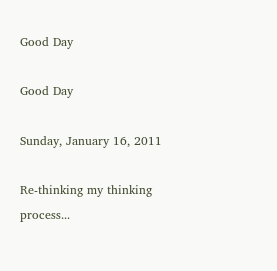Good Day

Good Day

Sunday, January 16, 2011

Re-thinking my thinking process...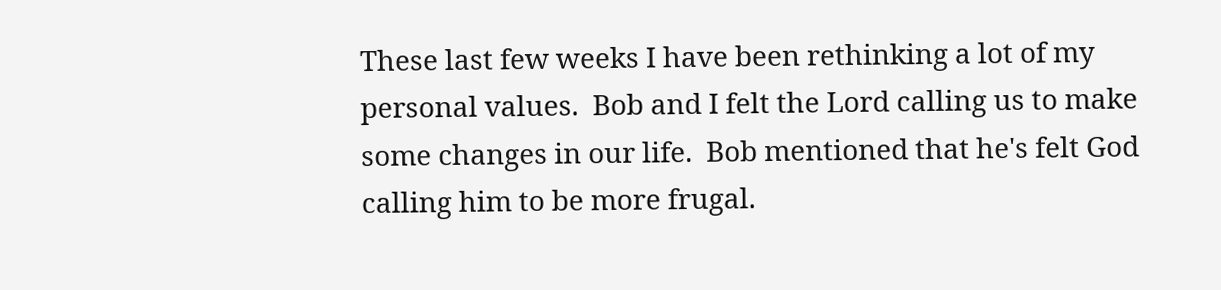These last few weeks I have been rethinking a lot of my personal values.  Bob and I felt the Lord calling us to make some changes in our life.  Bob mentioned that he's felt God calling him to be more frugal.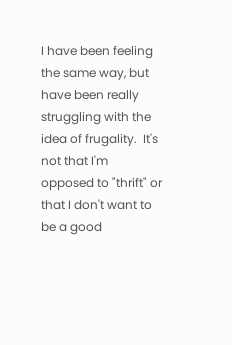I have been feeling the same way, but have been really struggling with the idea of frugality.  It's not that I'm opposed to "thrift" or that I don't want to be a good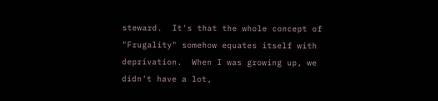steward.  It's that the whole concept of "Frugality" somehow equates itself with deprivation.  When I was growing up, we didn't have a lot,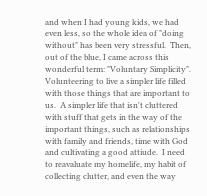and when I had young kids, we had even less, so the whole idea of "doing without" has been very stressful.  Then, out of the blue, I came across this wonderful term: "Voluntary Simplicity".   Volunteering to live a simpler life filled with those things that are important to us.  A simpler life that isn't cluttered with stuff that gets in the way of the important things, such as relationships with family and friends, time with God and cultivating a good attiude.  I need to reavaluate my homelife, my habit of collecting clutter, and even the way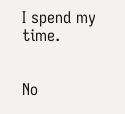I spend my time.


No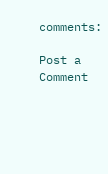comments:

Post a Comment